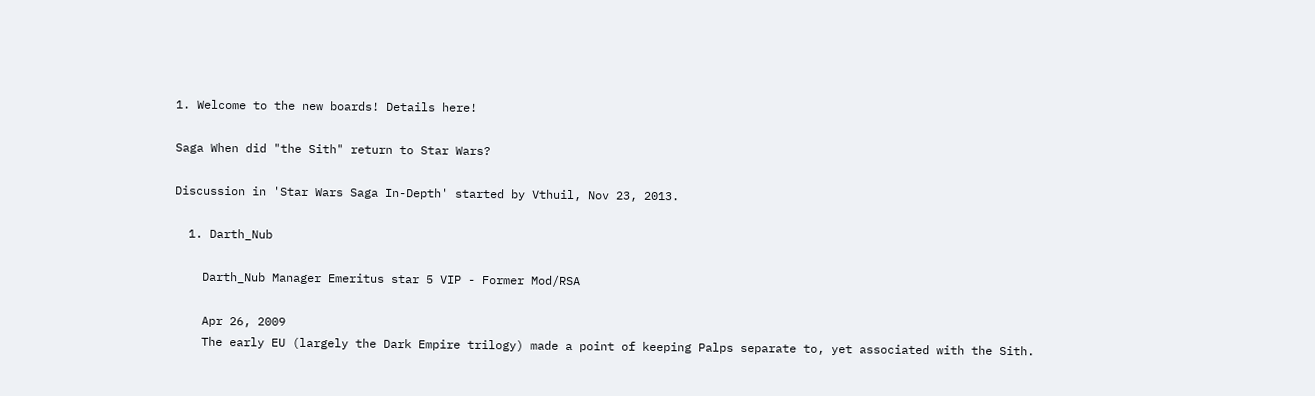1. Welcome to the new boards! Details here!

Saga When did "the Sith" return to Star Wars?

Discussion in 'Star Wars Saga In-Depth' started by Vthuil, Nov 23, 2013.

  1. Darth_Nub

    Darth_Nub Manager Emeritus star 5 VIP - Former Mod/RSA

    Apr 26, 2009
    The early EU (largely the Dark Empire trilogy) made a point of keeping Palps separate to, yet associated with the Sith.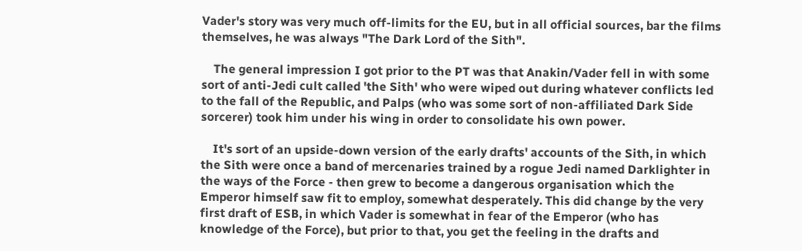Vader's story was very much off-limits for the EU, but in all official sources, bar the films themselves, he was always "The Dark Lord of the Sith".

    The general impression I got prior to the PT was that Anakin/Vader fell in with some sort of anti-Jedi cult called 'the Sith' who were wiped out during whatever conflicts led to the fall of the Republic, and Palps (who was some sort of non-affiliated Dark Side sorcerer) took him under his wing in order to consolidate his own power.

    It's sort of an upside-down version of the early drafts' accounts of the Sith, in which the Sith were once a band of mercenaries trained by a rogue Jedi named Darklighter in the ways of the Force - then grew to become a dangerous organisation which the Emperor himself saw fit to employ, somewhat desperately. This did change by the very first draft of ESB, in which Vader is somewhat in fear of the Emperor (who has knowledge of the Force), but prior to that, you get the feeling in the drafts and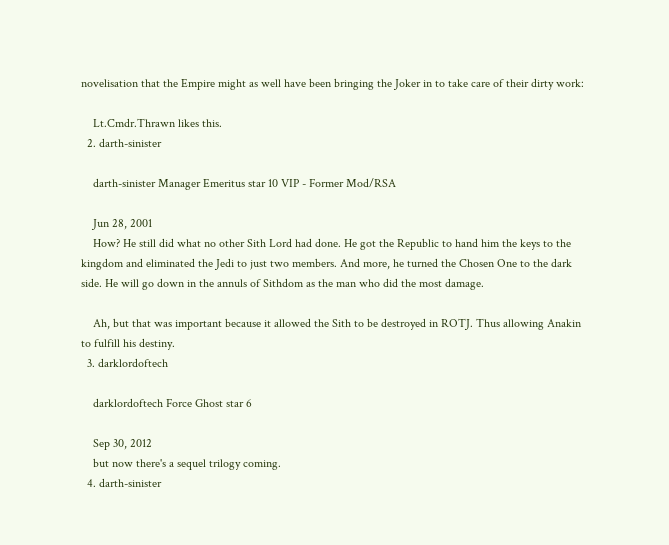novelisation that the Empire might as well have been bringing the Joker in to take care of their dirty work:

    Lt.Cmdr.Thrawn likes this.
  2. darth-sinister

    darth-sinister Manager Emeritus star 10 VIP - Former Mod/RSA

    Jun 28, 2001
    How? He still did what no other Sith Lord had done. He got the Republic to hand him the keys to the kingdom and eliminated the Jedi to just two members. And more, he turned the Chosen One to the dark side. He will go down in the annuls of Sithdom as the man who did the most damage.

    Ah, but that was important because it allowed the Sith to be destroyed in ROTJ. Thus allowing Anakin to fulfill his destiny.
  3. darklordoftech

    darklordoftech Force Ghost star 6

    Sep 30, 2012
    but now there's a sequel trilogy coming.
  4. darth-sinister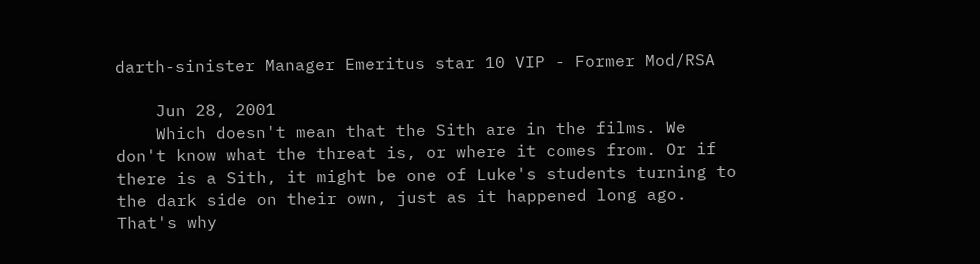darth-sinister Manager Emeritus star 10 VIP - Former Mod/RSA

    Jun 28, 2001
    Which doesn't mean that the Sith are in the films. We don't know what the threat is, or where it comes from. Or if there is a Sith, it might be one of Luke's students turning to the dark side on their own, just as it happened long ago. That's why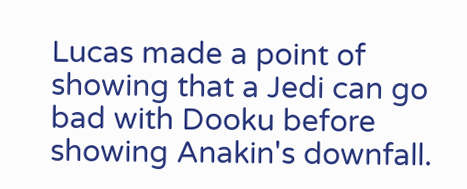Lucas made a point of showing that a Jedi can go bad with Dooku before showing Anakin's downfall.